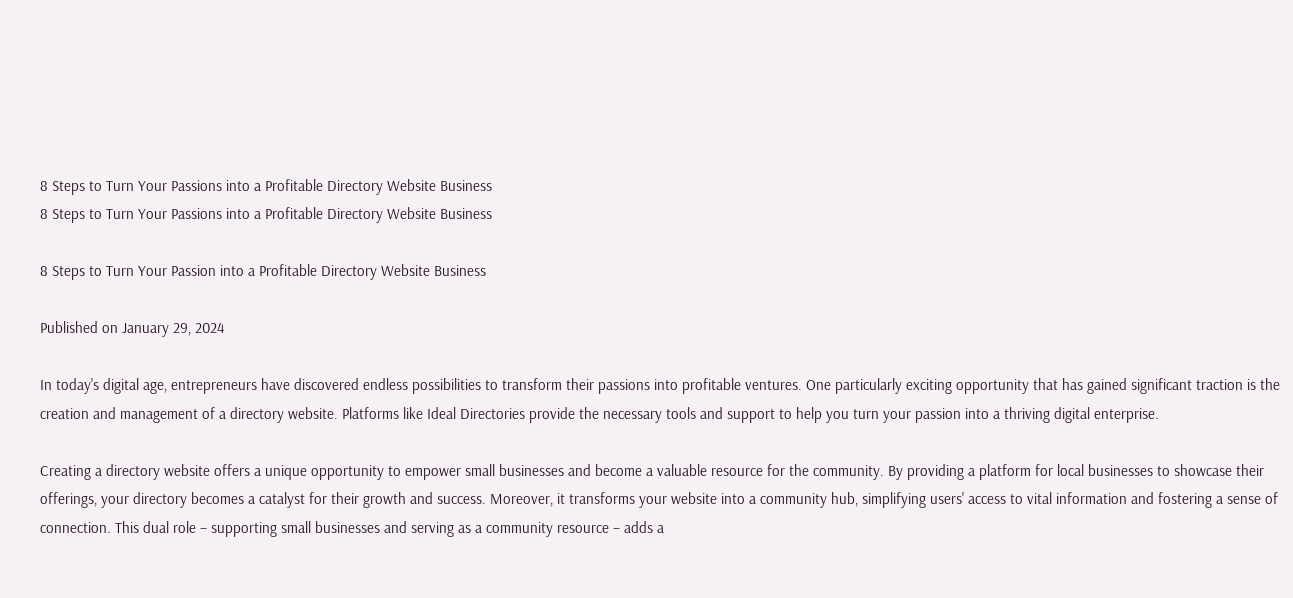8 Steps to Turn Your Passions into a Profitable Directory Website Business
8 Steps to Turn Your Passions into a Profitable Directory Website Business

8 Steps to Turn Your Passion into a Profitable Directory Website Business

Published on January 29, 2024

In today's digital age, entrepreneurs have discovered endless possibilities to transform their passions into profitable ventures. One particularly exciting opportunity that has gained significant traction is the creation and management of a directory website. Platforms like Ideal Directories provide the necessary tools and support to help you turn your passion into a thriving digital enterprise.

Creating a directory website offers a unique opportunity to empower small businesses and become a valuable resource for the community. By providing a platform for local businesses to showcase their offerings, your directory becomes a catalyst for their growth and success. Moreover, it transforms your website into a community hub, simplifying users' access to vital information and fostering a sense of connection. This dual role – supporting small businesses and serving as a community resource – adds a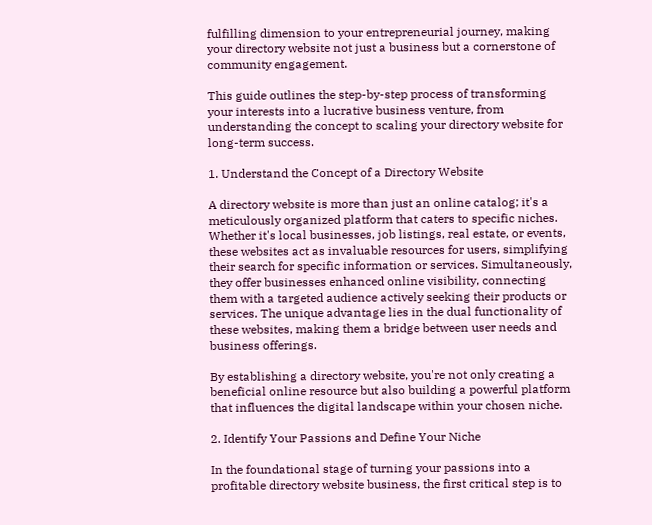fulfilling dimension to your entrepreneurial journey, making your directory website not just a business but a cornerstone of community engagement.

This guide outlines the step-by-step process of transforming your interests into a lucrative business venture, from understanding the concept to scaling your directory website for long-term success.

1. Understand the Concept of a Directory Website

A directory website is more than just an online catalog; it's a meticulously organized platform that caters to specific niches. Whether it's local businesses, job listings, real estate, or events, these websites act as invaluable resources for users, simplifying their search for specific information or services. Simultaneously, they offer businesses enhanced online visibility, connecting them with a targeted audience actively seeking their products or services. The unique advantage lies in the dual functionality of these websites, making them a bridge between user needs and business offerings.

By establishing a directory website, you're not only creating a beneficial online resource but also building a powerful platform that influences the digital landscape within your chosen niche.

2. Identify Your Passions and Define Your Niche

In the foundational stage of turning your passions into a profitable directory website business, the first critical step is to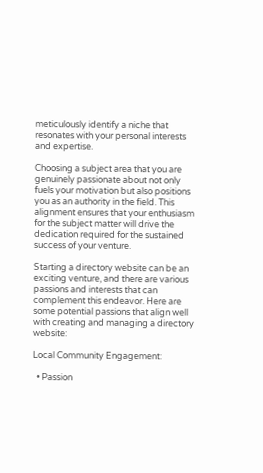meticulously identify a niche that resonates with your personal interests and expertise.

Choosing a subject area that you are genuinely passionate about not only fuels your motivation but also positions you as an authority in the field. This alignment ensures that your enthusiasm for the subject matter will drive the dedication required for the sustained success of your venture.

Starting a directory website can be an exciting venture, and there are various passions and interests that can complement this endeavor. Here are some potential passions that align well with creating and managing a directory website:

Local Community Engagement:

  • Passion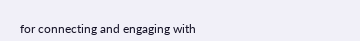for connecting and engaging with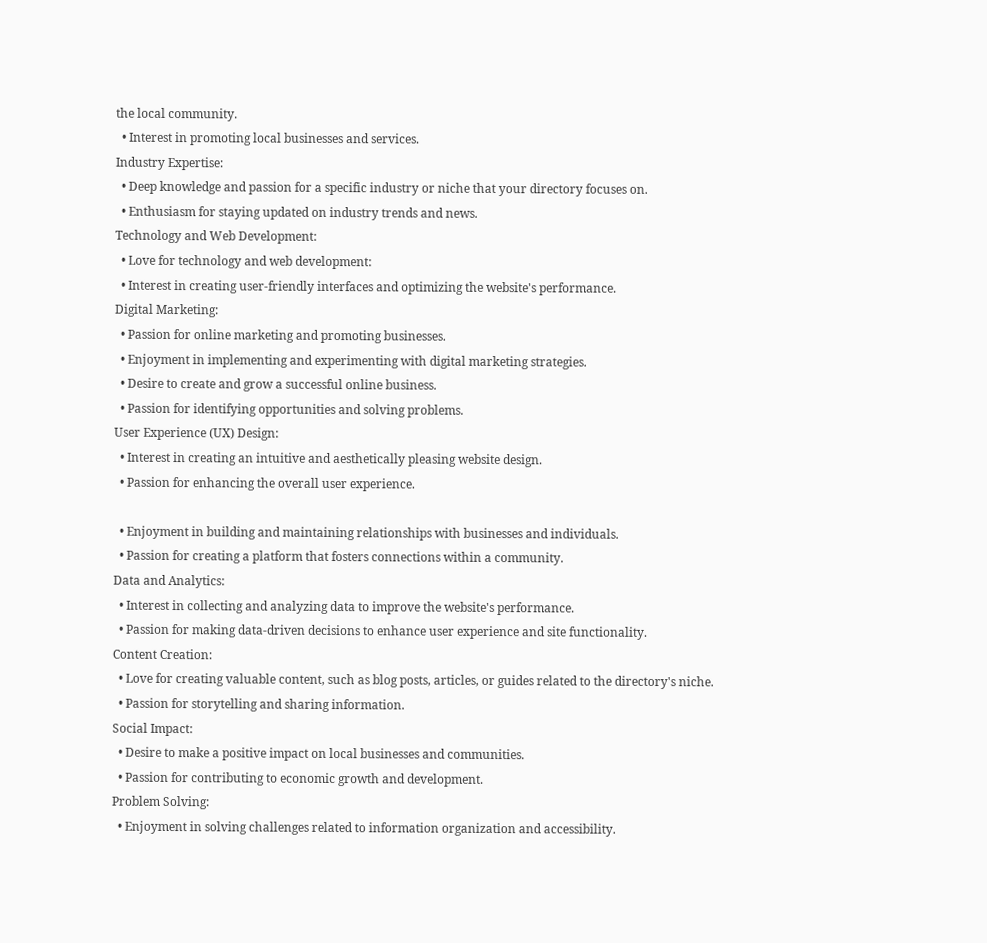the local community.
  • Interest in promoting local businesses and services.
Industry Expertise:
  • Deep knowledge and passion for a specific industry or niche that your directory focuses on.
  • Enthusiasm for staying updated on industry trends and news.
Technology and Web Development:
  • Love for technology and web development:
  • Interest in creating user-friendly interfaces and optimizing the website's performance.
Digital Marketing:
  • Passion for online marketing and promoting businesses.
  • Enjoyment in implementing and experimenting with digital marketing strategies.
  • Desire to create and grow a successful online business.
  • Passion for identifying opportunities and solving problems.
User Experience (UX) Design:
  • Interest in creating an intuitive and aesthetically pleasing website design.
  • Passion for enhancing the overall user experience.

  • Enjoyment in building and maintaining relationships with businesses and individuals.
  • Passion for creating a platform that fosters connections within a community.
Data and Analytics:
  • Interest in collecting and analyzing data to improve the website's performance.
  • Passion for making data-driven decisions to enhance user experience and site functionality.
Content Creation:
  • Love for creating valuable content, such as blog posts, articles, or guides related to the directory's niche.
  • Passion for storytelling and sharing information.
Social Impact:
  • Desire to make a positive impact on local businesses and communities.
  • Passion for contributing to economic growth and development.
Problem Solving:
  • Enjoyment in solving challenges related to information organization and accessibility.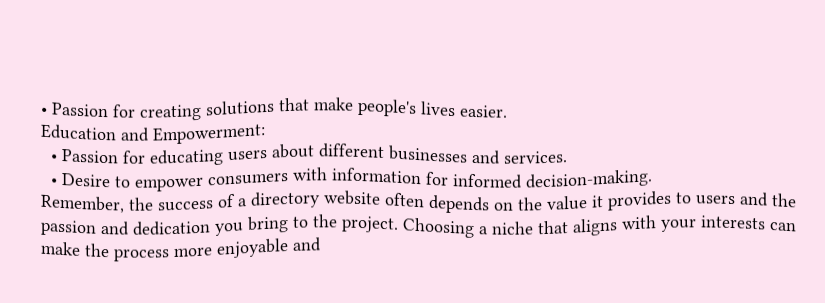• Passion for creating solutions that make people's lives easier.
Education and Empowerment:
  • Passion for educating users about different businesses and services.
  • Desire to empower consumers with information for informed decision-making.
Remember, the success of a directory website often depends on the value it provides to users and the passion and dedication you bring to the project. Choosing a niche that aligns with your interests can make the process more enjoyable and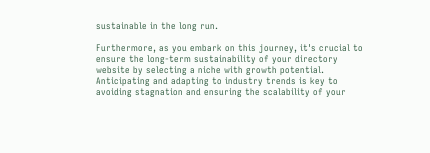sustainable in the long run.

Furthermore, as you embark on this journey, it's crucial to ensure the long-term sustainability of your directory website by selecting a niche with growth potential. Anticipating and adapting to industry trends is key to avoiding stagnation and ensuring the scalability of your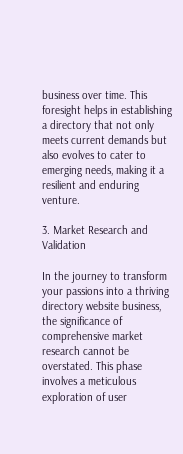business over time. This foresight helps in establishing a directory that not only meets current demands but also evolves to cater to emerging needs, making it a resilient and enduring venture.

3. Market Research and Validation

In the journey to transform your passions into a thriving directory website business, the significance of comprehensive market research cannot be overstated. This phase involves a meticulous exploration of user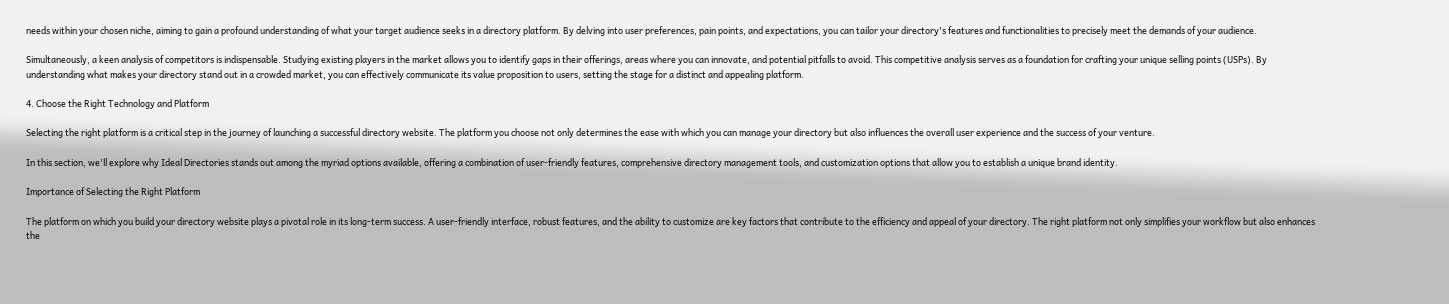needs within your chosen niche, aiming to gain a profound understanding of what your target audience seeks in a directory platform. By delving into user preferences, pain points, and expectations, you can tailor your directory's features and functionalities to precisely meet the demands of your audience.

Simultaneously, a keen analysis of competitors is indispensable. Studying existing players in the market allows you to identify gaps in their offerings, areas where you can innovate, and potential pitfalls to avoid. This competitive analysis serves as a foundation for crafting your unique selling points (USPs). By understanding what makes your directory stand out in a crowded market, you can effectively communicate its value proposition to users, setting the stage for a distinct and appealing platform.

4. Choose the Right Technology and Platform

Selecting the right platform is a critical step in the journey of launching a successful directory website. The platform you choose not only determines the ease with which you can manage your directory but also influences the overall user experience and the success of your venture.

In this section, we'll explore why Ideal Directories stands out among the myriad options available, offering a combination of user-friendly features, comprehensive directory management tools, and customization options that allow you to establish a unique brand identity.

Importance of Selecting the Right Platform

The platform on which you build your directory website plays a pivotal role in its long-term success. A user-friendly interface, robust features, and the ability to customize are key factors that contribute to the efficiency and appeal of your directory. The right platform not only simplifies your workflow but also enhances the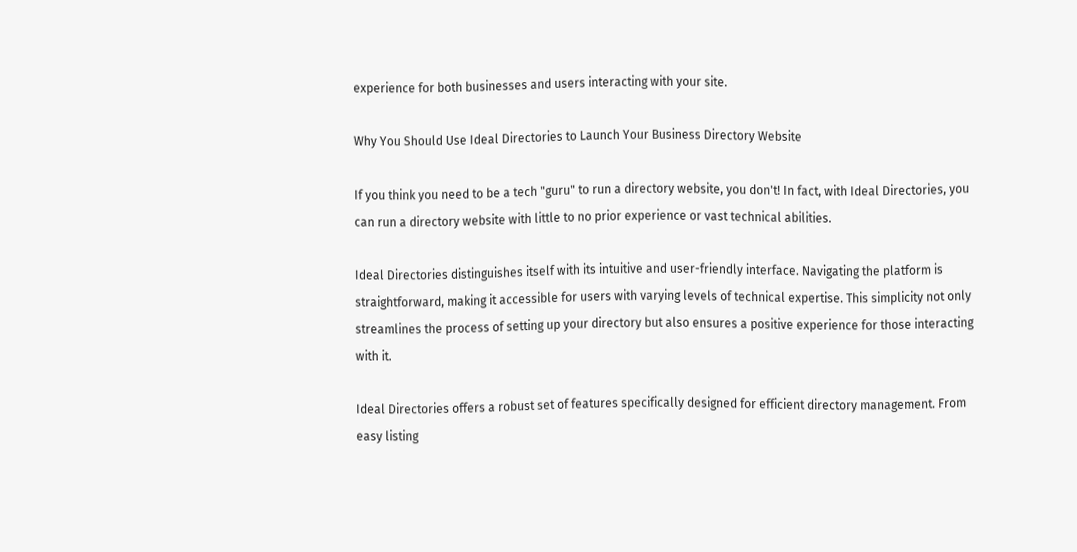experience for both businesses and users interacting with your site.

Why You Should Use Ideal Directories to Launch Your Business Directory Website

If you think you need to be a tech "guru" to run a directory website, you don't! In fact, with Ideal Directories, you can run a directory website with little to no prior experience or vast technical abilities.

Ideal Directories distinguishes itself with its intuitive and user-friendly interface. Navigating the platform is straightforward, making it accessible for users with varying levels of technical expertise. This simplicity not only streamlines the process of setting up your directory but also ensures a positive experience for those interacting with it.

Ideal Directories offers a robust set of features specifically designed for efficient directory management. From easy listing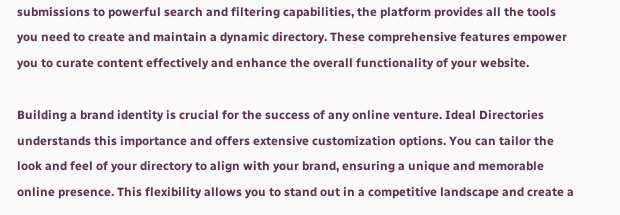submissions to powerful search and filtering capabilities, the platform provides all the tools you need to create and maintain a dynamic directory. These comprehensive features empower you to curate content effectively and enhance the overall functionality of your website.

Building a brand identity is crucial for the success of any online venture. Ideal Directories understands this importance and offers extensive customization options. You can tailor the look and feel of your directory to align with your brand, ensuring a unique and memorable online presence. This flexibility allows you to stand out in a competitive landscape and create a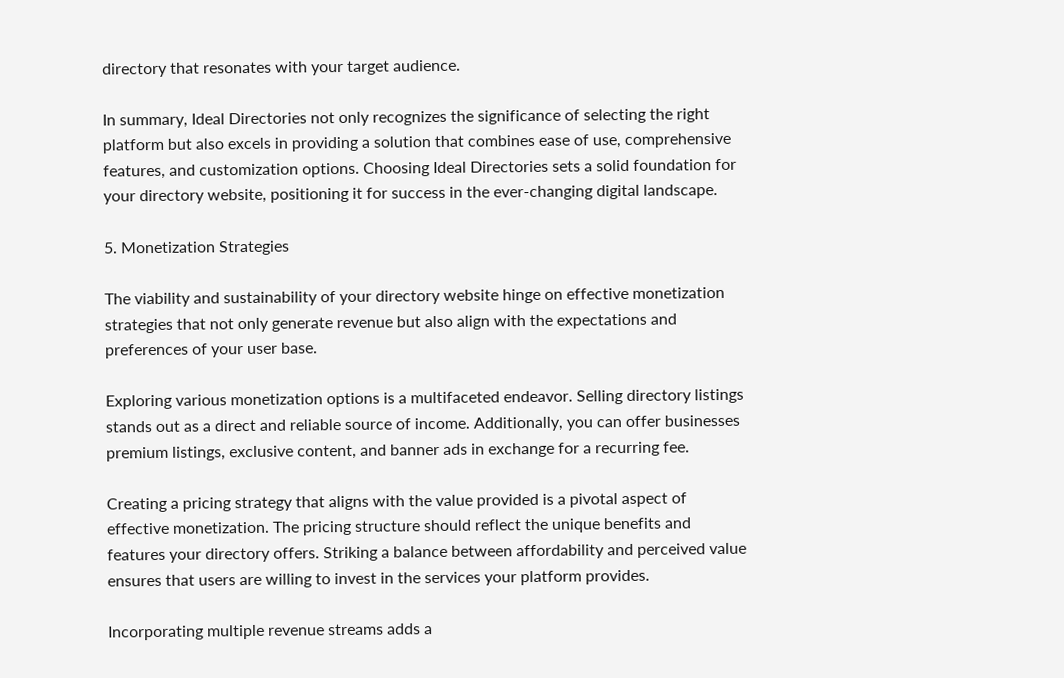directory that resonates with your target audience.

In summary, Ideal Directories not only recognizes the significance of selecting the right platform but also excels in providing a solution that combines ease of use, comprehensive features, and customization options. Choosing Ideal Directories sets a solid foundation for your directory website, positioning it for success in the ever-changing digital landscape.

5. Monetization Strategies

The viability and sustainability of your directory website hinge on effective monetization strategies that not only generate revenue but also align with the expectations and preferences of your user base.

Exploring various monetization options is a multifaceted endeavor. Selling directory listings stands out as a direct and reliable source of income. Additionally, you can offer businesses premium listings, exclusive content, and banner ads in exchange for a recurring fee.

Creating a pricing strategy that aligns with the value provided is a pivotal aspect of effective monetization. The pricing structure should reflect the unique benefits and features your directory offers. Striking a balance between affordability and perceived value ensures that users are willing to invest in the services your platform provides.

Incorporating multiple revenue streams adds a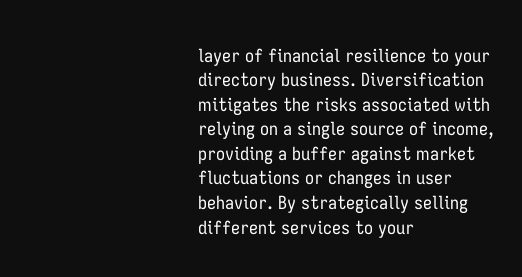layer of financial resilience to your directory business. Diversification mitigates the risks associated with relying on a single source of income, providing a buffer against market fluctuations or changes in user behavior. By strategically selling different services to your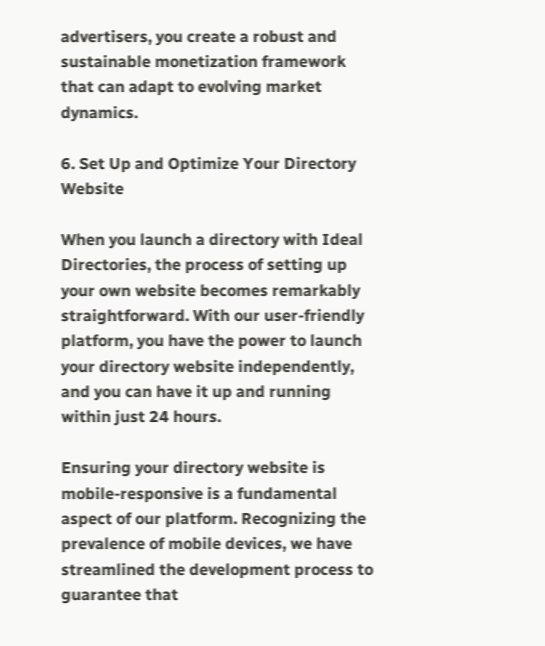advertisers, you create a robust and sustainable monetization framework that can adapt to evolving market dynamics.

6. Set Up and Optimize Your Directory Website

When you launch a directory with Ideal Directories, the process of setting up your own website becomes remarkably straightforward. With our user-friendly platform, you have the power to launch your directory website independently, and you can have it up and running within just 24 hours.

Ensuring your directory website is mobile-responsive is a fundamental aspect of our platform. Recognizing the prevalence of mobile devices, we have streamlined the development process to guarantee that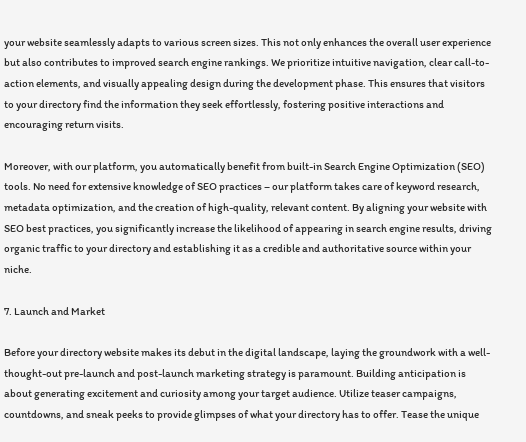your website seamlessly adapts to various screen sizes. This not only enhances the overall user experience but also contributes to improved search engine rankings. We prioritize intuitive navigation, clear call-to-action elements, and visually appealing design during the development phase. This ensures that visitors to your directory find the information they seek effortlessly, fostering positive interactions and encouraging return visits.

Moreover, with our platform, you automatically benefit from built-in Search Engine Optimization (SEO) tools. No need for extensive knowledge of SEO practices – our platform takes care of keyword research, metadata optimization, and the creation of high-quality, relevant content. By aligning your website with SEO best practices, you significantly increase the likelihood of appearing in search engine results, driving organic traffic to your directory and establishing it as a credible and authoritative source within your niche.

7. Launch and Market

Before your directory website makes its debut in the digital landscape, laying the groundwork with a well-thought-out pre-launch and post-launch marketing strategy is paramount. Building anticipation is about generating excitement and curiosity among your target audience. Utilize teaser campaigns, countdowns, and sneak peeks to provide glimpses of what your directory has to offer. Tease the unique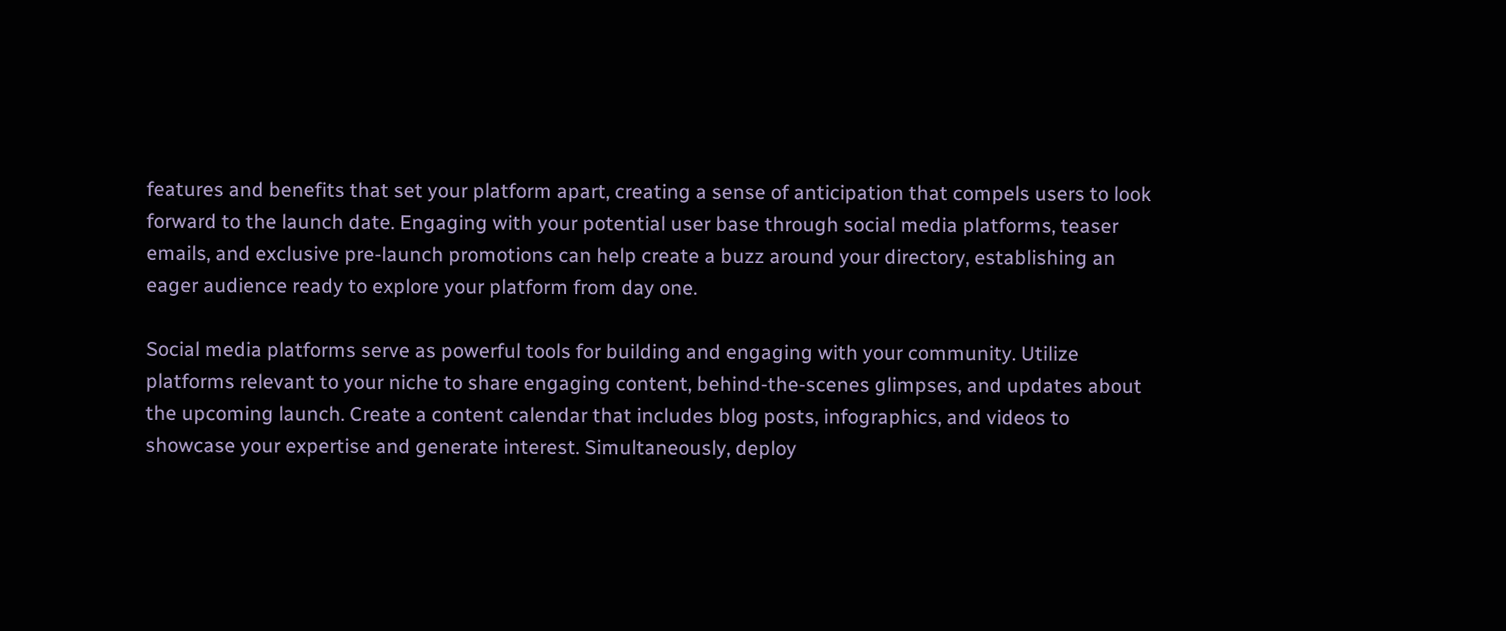features and benefits that set your platform apart, creating a sense of anticipation that compels users to look forward to the launch date. Engaging with your potential user base through social media platforms, teaser emails, and exclusive pre-launch promotions can help create a buzz around your directory, establishing an eager audience ready to explore your platform from day one.

Social media platforms serve as powerful tools for building and engaging with your community. Utilize platforms relevant to your niche to share engaging content, behind-the-scenes glimpses, and updates about the upcoming launch. Create a content calendar that includes blog posts, infographics, and videos to showcase your expertise and generate interest. Simultaneously, deploy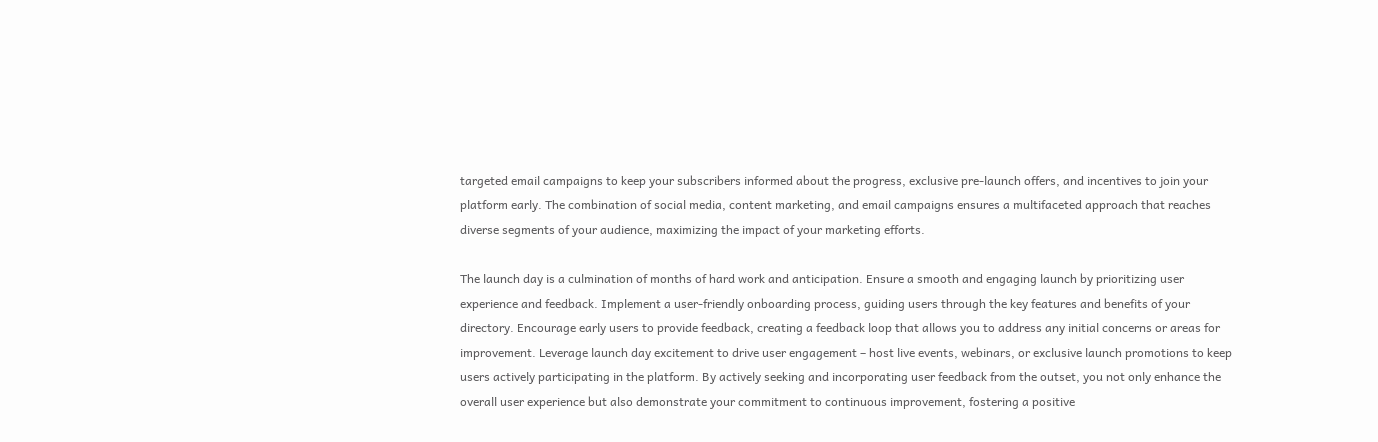targeted email campaigns to keep your subscribers informed about the progress, exclusive pre-launch offers, and incentives to join your platform early. The combination of social media, content marketing, and email campaigns ensures a multifaceted approach that reaches diverse segments of your audience, maximizing the impact of your marketing efforts.

The launch day is a culmination of months of hard work and anticipation. Ensure a smooth and engaging launch by prioritizing user experience and feedback. Implement a user-friendly onboarding process, guiding users through the key features and benefits of your directory. Encourage early users to provide feedback, creating a feedback loop that allows you to address any initial concerns or areas for improvement. Leverage launch day excitement to drive user engagement – host live events, webinars, or exclusive launch promotions to keep users actively participating in the platform. By actively seeking and incorporating user feedback from the outset, you not only enhance the overall user experience but also demonstrate your commitment to continuous improvement, fostering a positive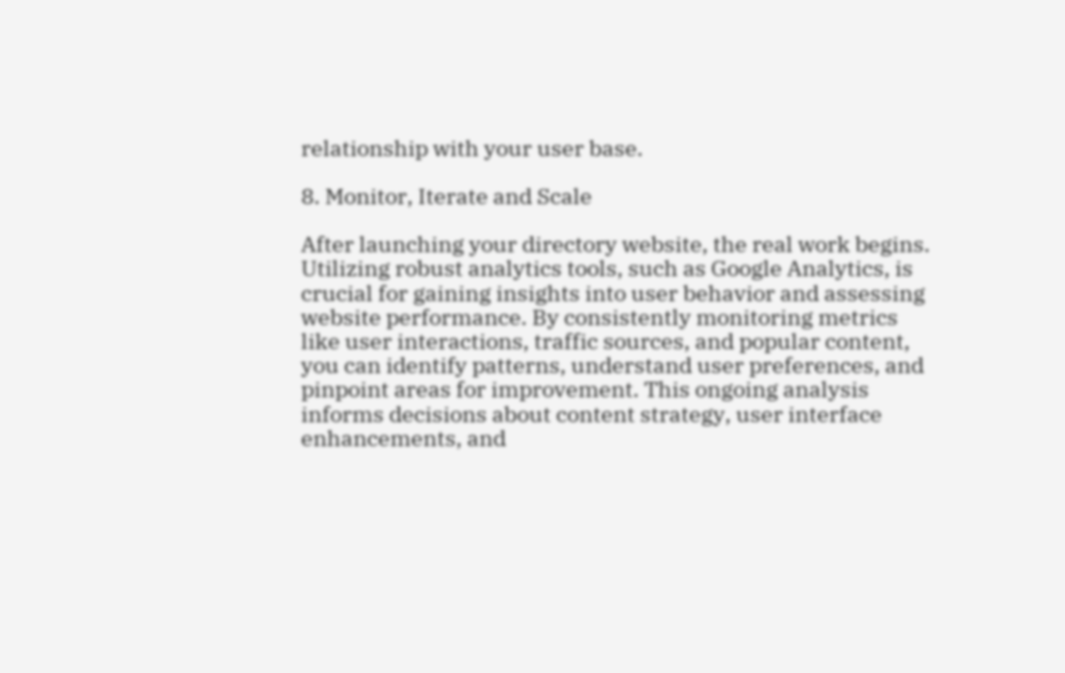relationship with your user base.

8. Monitor, Iterate and Scale

After launching your directory website, the real work begins. Utilizing robust analytics tools, such as Google Analytics, is crucial for gaining insights into user behavior and assessing website performance. By consistently monitoring metrics like user interactions, traffic sources, and popular content, you can identify patterns, understand user preferences, and pinpoint areas for improvement. This ongoing analysis informs decisions about content strategy, user interface enhancements, and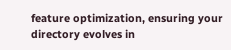feature optimization, ensuring your directory evolves in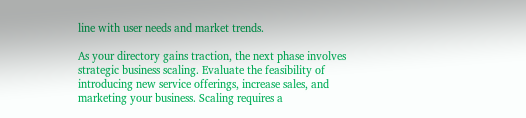line with user needs and market trends.

As your directory gains traction, the next phase involves strategic business scaling. Evaluate the feasibility of introducing new service offerings, increase sales, and marketing your business. Scaling requires a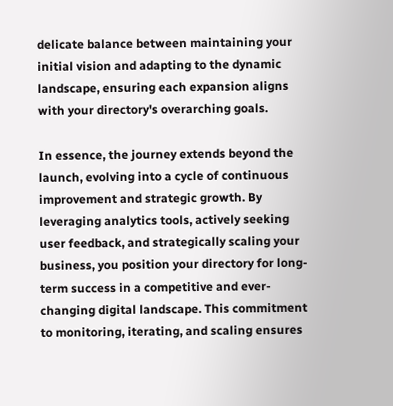delicate balance between maintaining your initial vision and adapting to the dynamic landscape, ensuring each expansion aligns with your directory's overarching goals.

In essence, the journey extends beyond the launch, evolving into a cycle of continuous improvement and strategic growth. By leveraging analytics tools, actively seeking user feedback, and strategically scaling your business, you position your directory for long-term success in a competitive and ever-changing digital landscape. This commitment to monitoring, iterating, and scaling ensures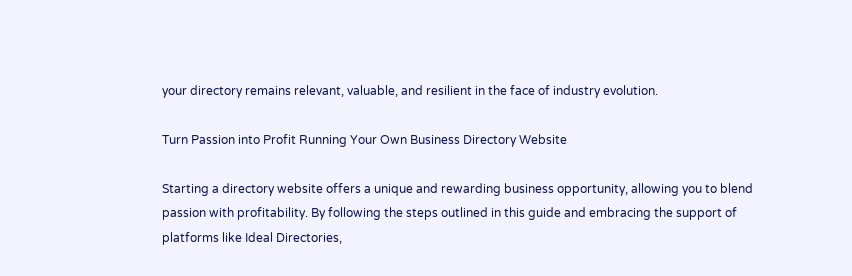your directory remains relevant, valuable, and resilient in the face of industry evolution.

Turn Passion into Profit Running Your Own Business Directory Website

Starting a directory website offers a unique and rewarding business opportunity, allowing you to blend passion with profitability. By following the steps outlined in this guide and embracing the support of platforms like Ideal Directories,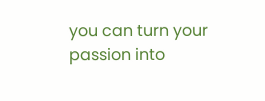you can turn your passion into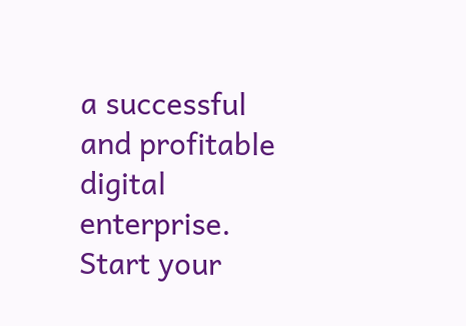a successful and profitable digital enterprise. Start your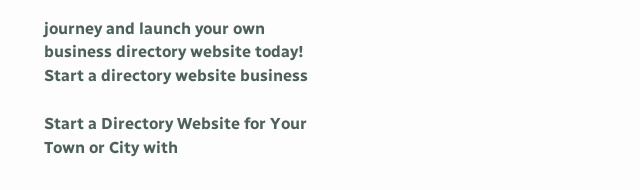journey and launch your own business directory website today!
Start a directory website business

Start a Directory Website for Your Town or City with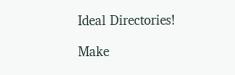Ideal Directories!

Make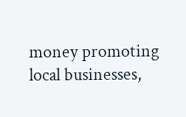money promoting local businesses,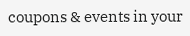coupons & events in your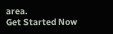area.
Get Started Now